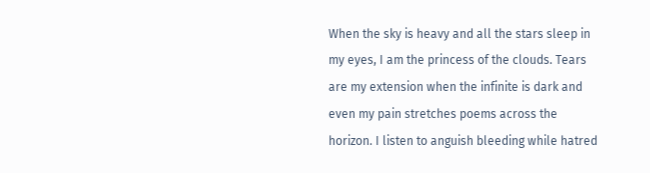When the sky is heavy and all the stars sleep in my eyes, I am the princess of the clouds. Tears are my extension when the infinite is dark and even my pain stretches poems across the horizon. I listen to anguish bleeding while hatred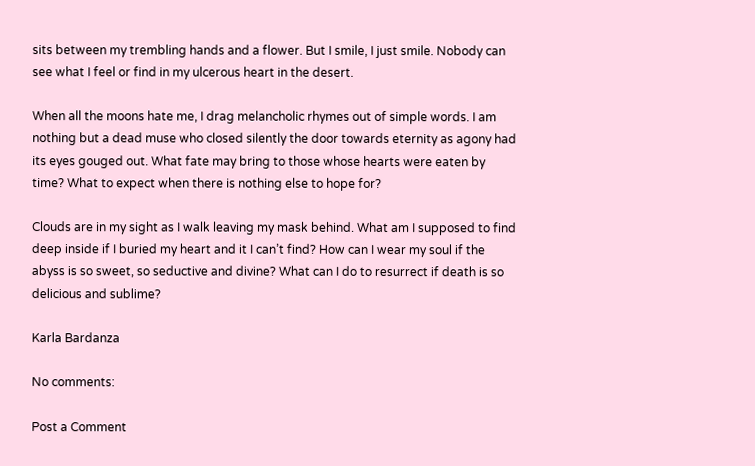sits between my trembling hands and a flower. But I smile, I just smile. Nobody can see what I feel or find in my ulcerous heart in the desert.

When all the moons hate me, I drag melancholic rhymes out of simple words. I am nothing but a dead muse who closed silently the door towards eternity as agony had its eyes gouged out. What fate may bring to those whose hearts were eaten by time? What to expect when there is nothing else to hope for?

Clouds are in my sight as I walk leaving my mask behind. What am I supposed to find deep inside if I buried my heart and it I can’t find? How can I wear my soul if the abyss is so sweet, so seductive and divine? What can I do to resurrect if death is so delicious and sublime?

Karla Bardanza

No comments:

Post a Comment